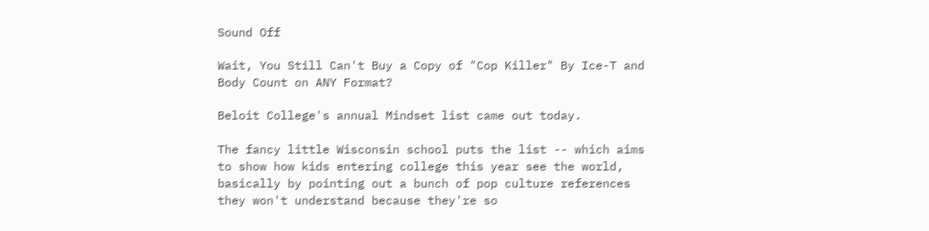Sound Off

Wait, You Still Can't Buy a Copy of "Cop Killer" By Ice-T and Body Count on ANY Format?

Beloit College's annual Mindset list came out today.

The fancy little Wisconsin school puts the list -- which aims to show how kids entering college this year see the world, basically by pointing out a bunch of pop culture references they won't understand because they're so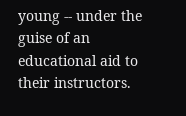young -- under the guise of an educational aid to their instructors.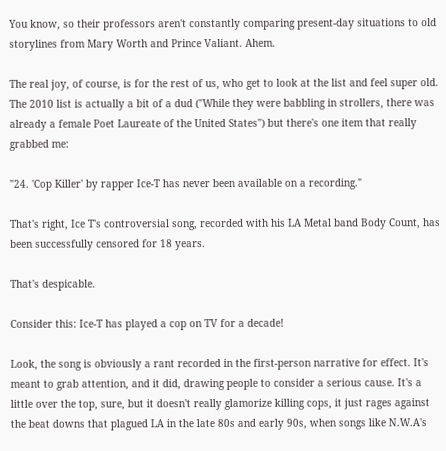You know, so their professors aren't constantly comparing present-day situations to old storylines from Mary Worth and Prince Valiant. Ahem.

The real joy, of course, is for the rest of us, who get to look at the list and feel super old. The 2010 list is actually a bit of a dud ("While they were babbling in strollers, there was already a female Poet Laureate of the United States") but there's one item that really grabbed me:

"24. 'Cop Killer' by rapper Ice-T has never been available on a recording."

That's right, Ice T's controversial song, recorded with his LA Metal band Body Count, has been successfully censored for 18 years.

That's despicable.

Consider this: Ice-T has played a cop on TV for a decade!

Look, the song is obviously a rant recorded in the first-person narrative for effect. It's meant to grab attention, and it did, drawing people to consider a serious cause. It's a little over the top, sure, but it doesn't really glamorize killing cops, it just rages against the beat downs that plagued LA in the late 80s and early 90s, when songs like N.W.A's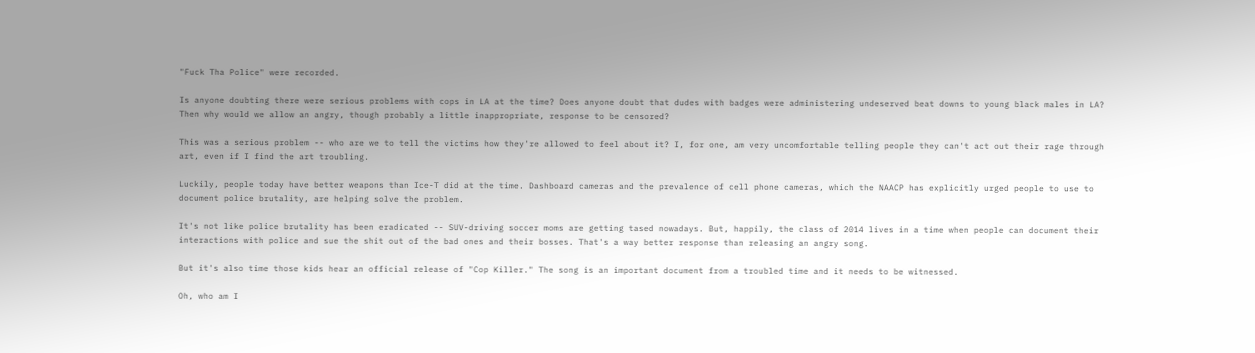"Fuck Tha Police" were recorded.

Is anyone doubting there were serious problems with cops in LA at the time? Does anyone doubt that dudes with badges were administering undeserved beat downs to young black males in LA? Then why would we allow an angry, though probably a little inappropriate, response to be censored?

This was a serious problem -- who are we to tell the victims how they're allowed to feel about it? I, for one, am very uncomfortable telling people they can't act out their rage through art, even if I find the art troubling.

Luckily, people today have better weapons than Ice-T did at the time. Dashboard cameras and the prevalence of cell phone cameras, which the NAACP has explicitly urged people to use to document police brutality, are helping solve the problem.

It's not like police brutality has been eradicated -- SUV-driving soccer moms are getting tased nowadays. But, happily, the class of 2014 lives in a time when people can document their interactions with police and sue the shit out of the bad ones and their bosses. That's a way better response than releasing an angry song.

But it's also time those kids hear an official release of "Cop Killer." The song is an important document from a troubled time and it needs to be witnessed.

Oh, who am I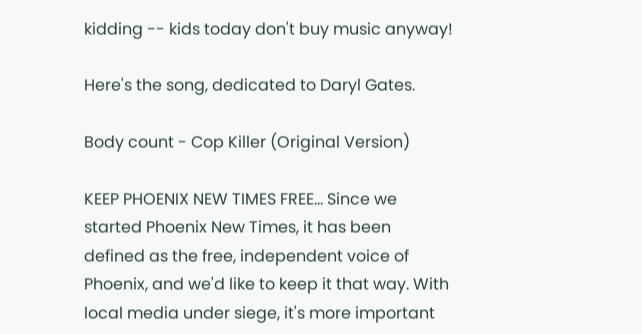kidding -- kids today don't buy music anyway!

Here's the song, dedicated to Daryl Gates.

Body count - Cop Killer (Original Version)

KEEP PHOENIX NEW TIMES FREE... Since we started Phoenix New Times, it has been defined as the free, independent voice of Phoenix, and we'd like to keep it that way. With local media under siege, it's more important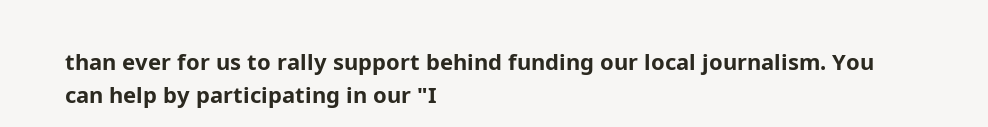than ever for us to rally support behind funding our local journalism. You can help by participating in our "I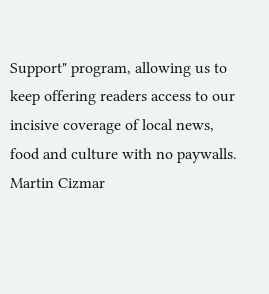Support" program, allowing us to keep offering readers access to our incisive coverage of local news, food and culture with no paywalls.
Martin Cizmar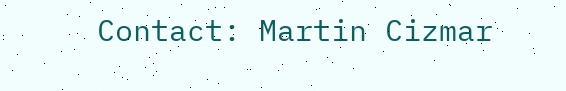Contact: Martin Cizmar